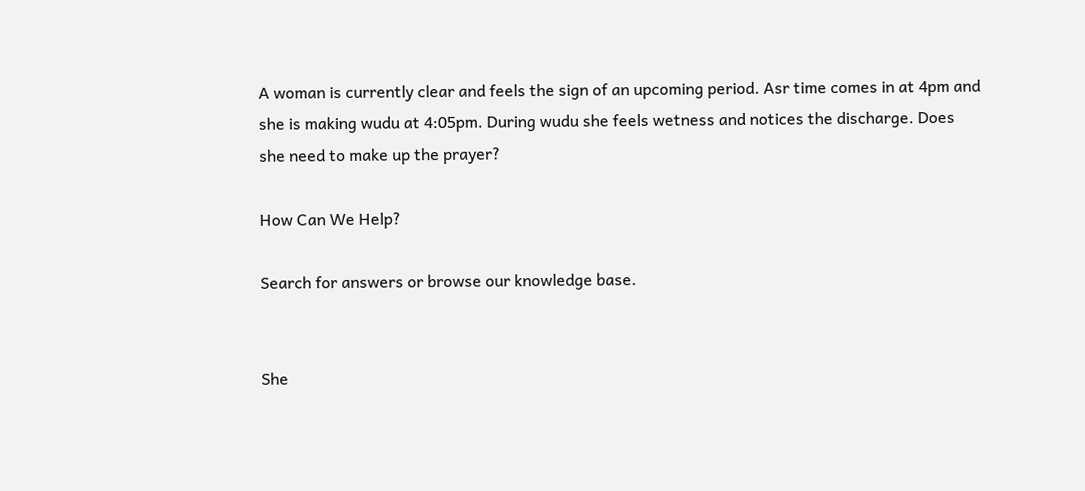A woman is currently clear and feels the sign of an upcoming period. Asr time comes in at 4pm and she is making wudu at 4:05pm. During wudu she feels wetness and notices the discharge. Does she need to make up the prayer?

How Can We Help?

Search for answers or browse our knowledge base.


She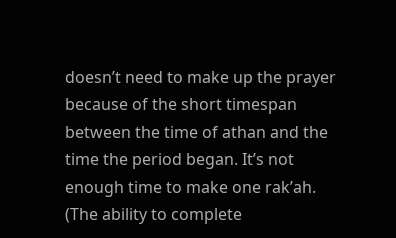doesn’t need to make up the prayer because of the short timespan between the time of athan and the time the period began. It’s not enough time to make one rak’ah. (The ability to complete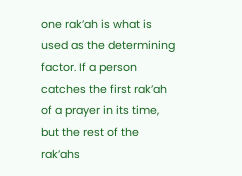one rak’ah is what is used as the determining factor. If a person catches the first rak’ah of a prayer in its time, but the rest of the rak’ahs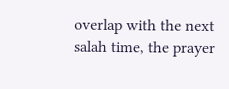overlap with the next salah time, the prayer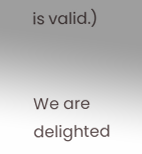is valid.)


We are delighted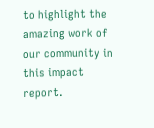to highlight the amazing work of our community in this impact report.